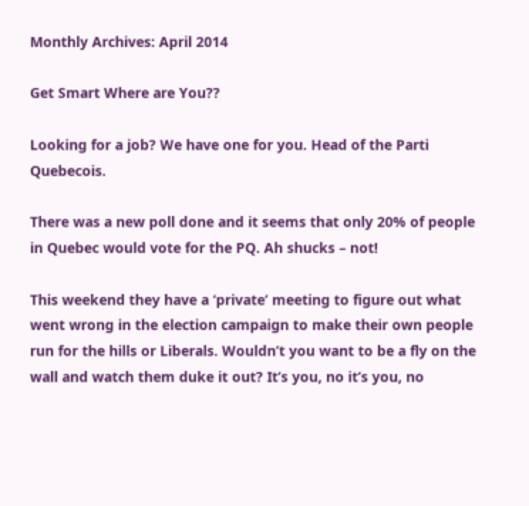Monthly Archives: April 2014

Get Smart Where are You??

Looking for a job? We have one for you. Head of the Parti Quebecois.

There was a new poll done and it seems that only 20% of people in Quebec would vote for the PQ. Ah shucks – not!

This weekend they have a ‘private’ meeting to figure out what went wrong in the election campaign to make their own people run for the hills or Liberals. Wouldn’t you want to be a fly on the wall and watch them duke it out? It’s you, no it’s you, no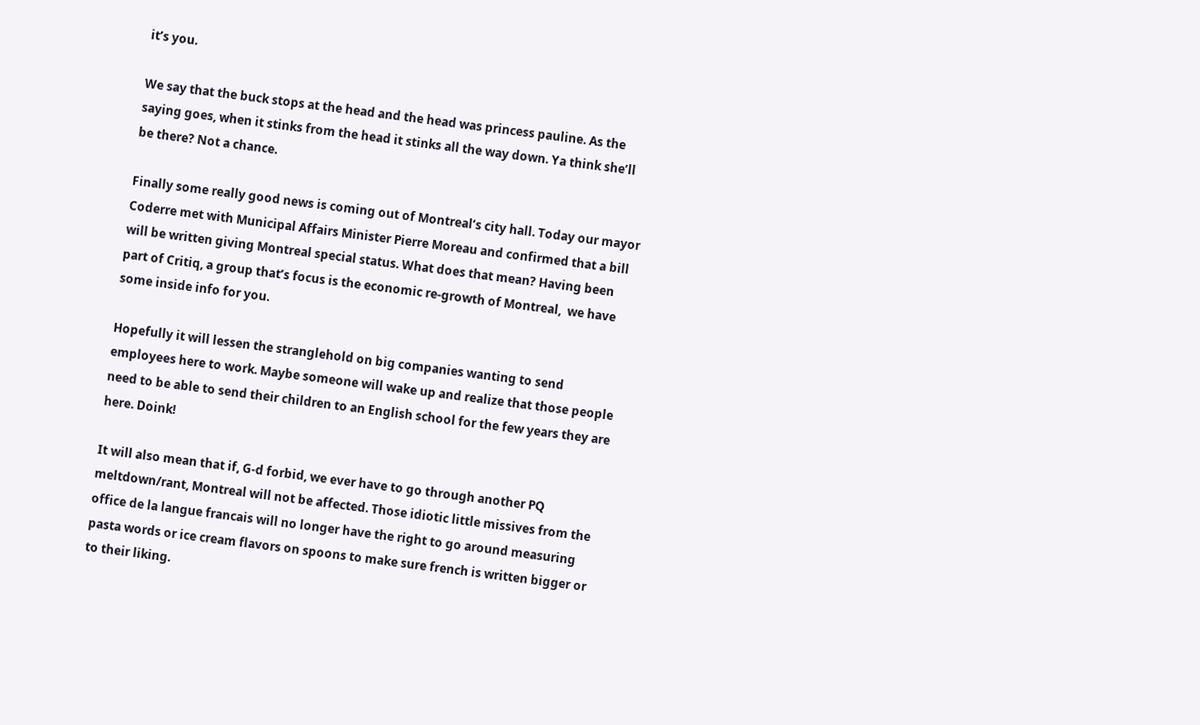it’s you.

We say that the buck stops at the head and the head was princess pauline. As the saying goes, when it stinks from the head it stinks all the way down. Ya think she’ll be there? Not a chance.

Finally some really good news is coming out of Montreal’s city hall. Today our mayor Coderre met with Municipal Affairs Minister Pierre Moreau and confirmed that a bill will be written giving Montreal special status. What does that mean? Having been part of Critiq, a group that’s focus is the economic re-growth of Montreal,  we have some inside info for you.

Hopefully it will lessen the stranglehold on big companies wanting to send employees here to work. Maybe someone will wake up and realize that those people need to be able to send their children to an English school for the few years they are here. Doink!

It will also mean that if, G-d forbid, we ever have to go through another PQ meltdown/rant, Montreal will not be affected. Those idiotic little missives from the office de la langue francais will no longer have the right to go around measuring pasta words or ice cream flavors on spoons to make sure french is written bigger or to their liking.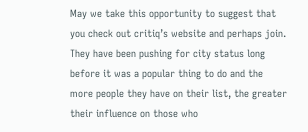May we take this opportunity to suggest that you check out critiq’s website and perhaps join. They have been pushing for city status long before it was a popular thing to do and the more people they have on their list, the greater their influence on those who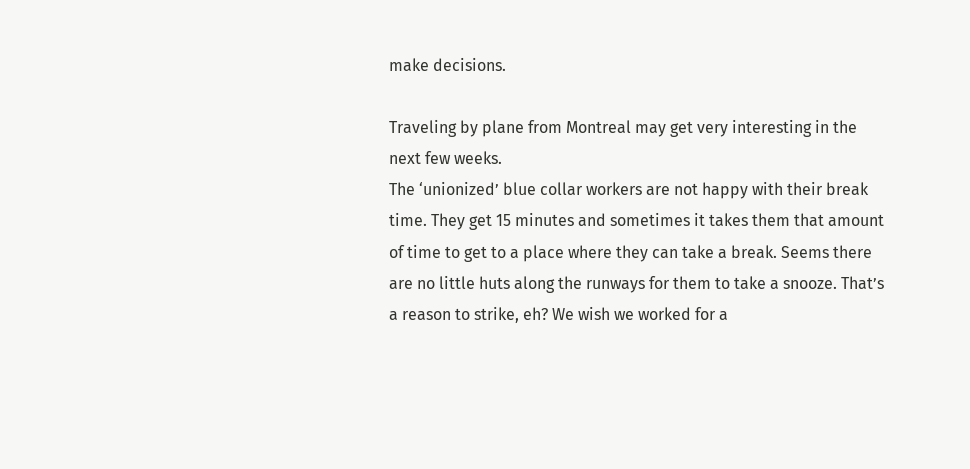make decisions.

Traveling by plane from Montreal may get very interesting in the next few weeks.
The ‘unionized’ blue collar workers are not happy with their break time. They get 15 minutes and sometimes it takes them that amount of time to get to a place where they can take a break. Seems there are no little huts along the runways for them to take a snooze. That’s a reason to strike, eh? We wish we worked for a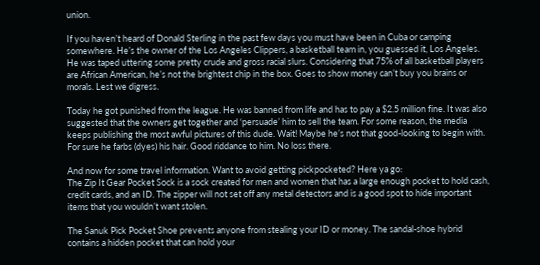union.

If you haven’t heard of Donald Sterling in the past few days you must have been in Cuba or camping somewhere. He’s the owner of the Los Angeles Clippers, a basketball team in, you guessed it, Los Angeles. He was taped uttering some pretty crude and gross racial slurs. Considering that 75% of all basketball players are African American, he’s not the brightest chip in the box. Goes to show money can’t buy you brains or morals. Lest we digress.

Today he got punished from the league. He was banned from life and has to pay a $2.5 million fine. It was also suggested that the owners get together and ‘persuade’ him to sell the team. For some reason, the media keeps publishing the most awful pictures of this dude. Wait! Maybe he’s not that good-looking to begin with. For sure he farbs (dyes) his hair. Good riddance to him. No loss there.

And now for some travel information. Want to avoid getting pickpocketed? Here ya go:
The Zip It Gear Pocket Sock is a sock created for men and women that has a large enough pocket to hold cash, credit cards, and an ID. The zipper will not set off any metal detectors and is a good spot to hide important items that you wouldn’t want stolen.

The Sanuk Pick Pocket Shoe prevents anyone from stealing your ID or money. The sandal-shoe hybrid contains a hidden pocket that can hold your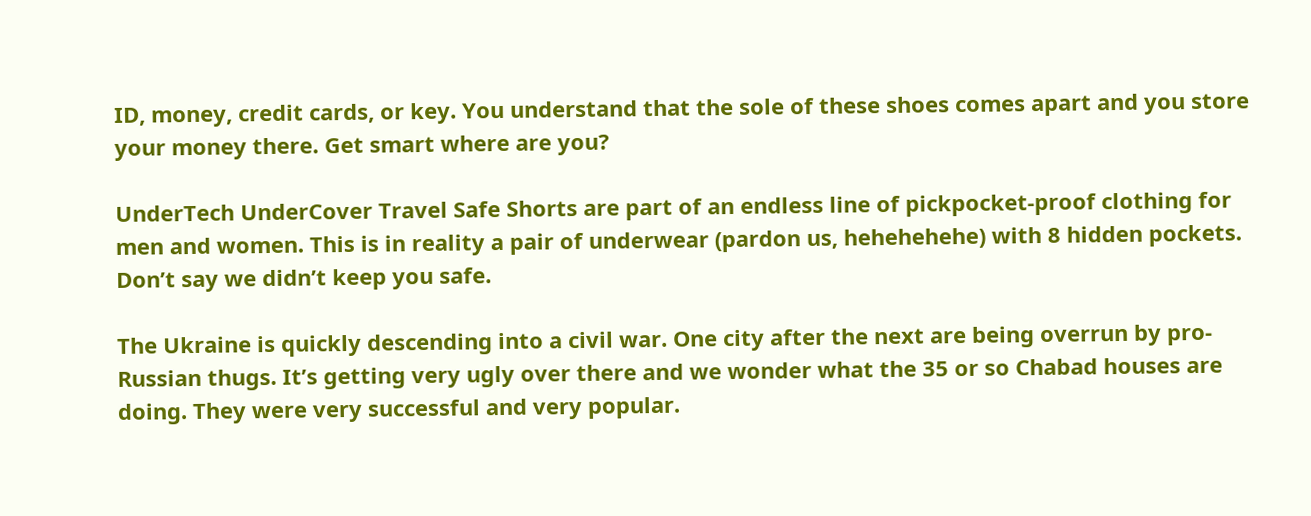ID, money, credit cards, or key. You understand that the sole of these shoes comes apart and you store your money there. Get smart where are you?

UnderTech UnderCover Travel Safe Shorts are part of an endless line of pickpocket-proof clothing for men and women. This is in reality a pair of underwear (pardon us, hehehehehe) with 8 hidden pockets. Don’t say we didn’t keep you safe.

The Ukraine is quickly descending into a civil war. One city after the next are being overrun by pro-Russian thugs. It’s getting very ugly over there and we wonder what the 35 or so Chabad houses are doing. They were very successful and very popular.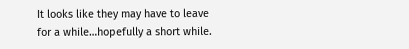It looks like they may have to leave for a while…hopefully a short while.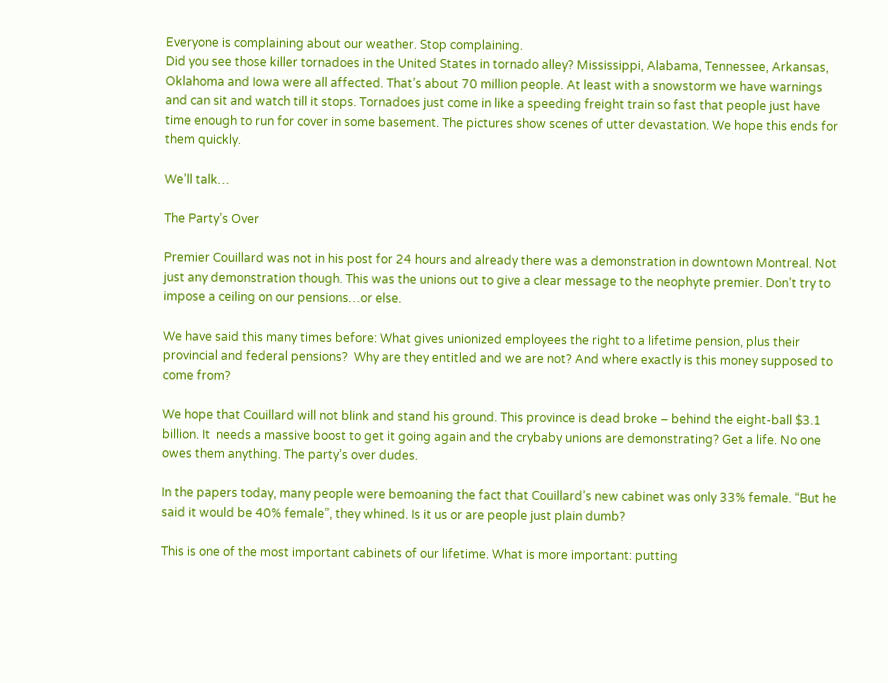Everyone is complaining about our weather. Stop complaining.
Did you see those killer tornadoes in the United States in tornado alley? Mississippi, Alabama, Tennessee, Arkansas, Oklahoma and Iowa were all affected. That’s about 70 million people. At least with a snowstorm we have warnings and can sit and watch till it stops. Tornadoes just come in like a speeding freight train so fast that people just have time enough to run for cover in some basement. The pictures show scenes of utter devastation. We hope this ends for them quickly.

We’ll talk…

The Party’s Over

Premier Couillard was not in his post for 24 hours and already there was a demonstration in downtown Montreal. Not just any demonstration though. This was the unions out to give a clear message to the neophyte premier. Don’t try to impose a ceiling on our pensions…or else.

We have said this many times before: What gives unionized employees the right to a lifetime pension, plus their provincial and federal pensions?  Why are they entitled and we are not? And where exactly is this money supposed to come from?

We hope that Couillard will not blink and stand his ground. This province is dead broke – behind the eight-ball $3.1 billion. It  needs a massive boost to get it going again and the crybaby unions are demonstrating? Get a life. No one owes them anything. The party’s over dudes.

In the papers today, many people were bemoaning the fact that Couillard’s new cabinet was only 33% female. “But he said it would be 40% female”, they whined. Is it us or are people just plain dumb?

This is one of the most important cabinets of our lifetime. What is more important: putting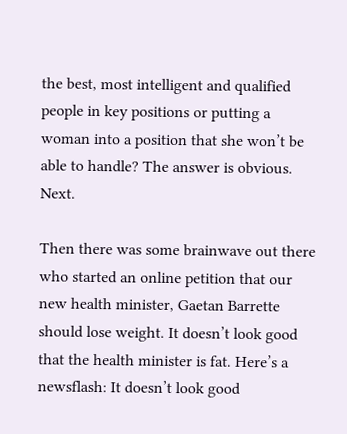the best, most intelligent and qualified people in key positions or putting a woman into a position that she won’t be able to handle? The answer is obvious. Next.

Then there was some brainwave out there who started an online petition that our new health minister, Gaetan Barrette should lose weight. It doesn’t look good that the health minister is fat. Here’s a newsflash: It doesn’t look good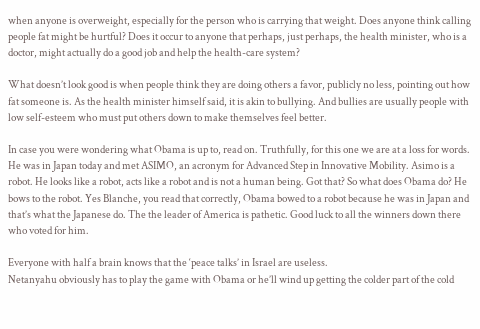when anyone is overweight, especially for the person who is carrying that weight. Does anyone think calling people fat might be hurtful? Does it occur to anyone that perhaps, just perhaps, the health minister, who is a doctor, might actually do a good job and help the health-care system?

What doesn’t look good is when people think they are doing others a favor, publicly no less, pointing out how fat someone is. As the health minister himself said, it is akin to bullying. And bullies are usually people with low self-esteem who must put others down to make themselves feel better.

In case you were wondering what Obama is up to, read on. Truthfully, for this one we are at a loss for words. He was in Japan today and met ASIMO, an acronym for Advanced Step in Innovative Mobility. Asimo is a robot. He looks like a robot, acts like a robot and is not a human being. Got that? So what does Obama do? He bows to the robot. Yes Blanche, you read that correctly, Obama bowed to a robot because he was in Japan and that’s what the Japanese do. The the leader of America is pathetic. Good luck to all the winners down there who voted for him.

Everyone with half a brain knows that the ‘peace talks’ in Israel are useless.
Netanyahu obviously has to play the game with Obama or he’ll wind up getting the colder part of the cold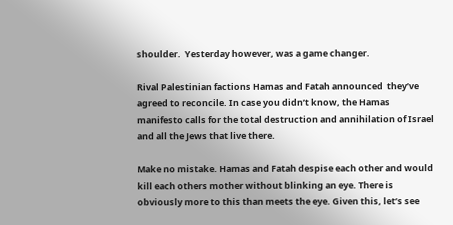shoulder.  Yesterday however, was a game changer.

Rival Palestinian factions Hamas and Fatah announced  they’ve agreed to reconcile. In case you didn’t know, the Hamas manifesto calls for the total destruction and annihilation of Israel and all the Jews that live there.

Make no mistake. Hamas and Fatah despise each other and would kill each others mother without blinking an eye. There is obviously more to this than meets the eye. Given this, let’s see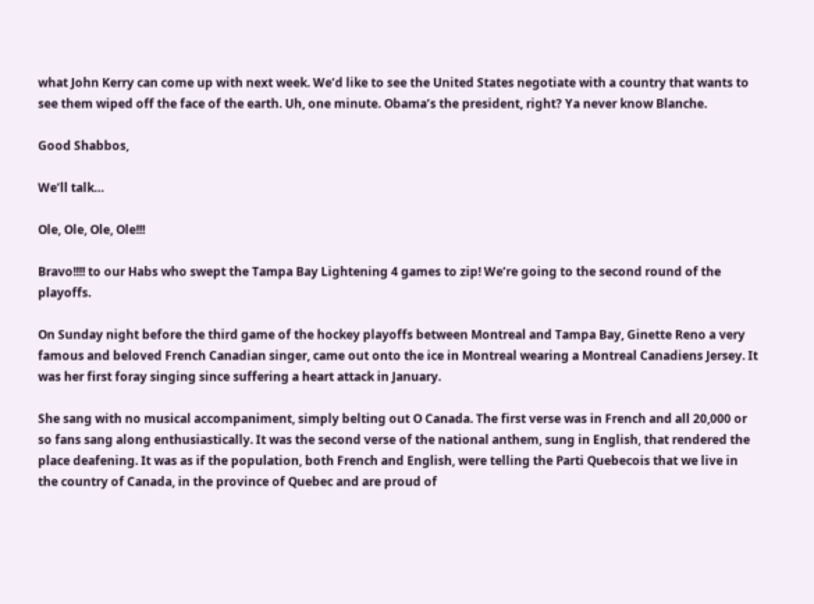what John Kerry can come up with next week. We’d like to see the United States negotiate with a country that wants to see them wiped off the face of the earth. Uh, one minute. Obama’s the president, right? Ya never know Blanche.

Good Shabbos,

We’ll talk…

Ole, Ole, Ole, Ole!!!

Bravo!!!! to our Habs who swept the Tampa Bay Lightening 4 games to zip! We’re going to the second round of the playoffs.

On Sunday night before the third game of the hockey playoffs between Montreal and Tampa Bay, Ginette Reno a very famous and beloved French Canadian singer, came out onto the ice in Montreal wearing a Montreal Canadiens Jersey. It was her first foray singing since suffering a heart attack in January.

She sang with no musical accompaniment, simply belting out O Canada. The first verse was in French and all 20,000 or so fans sang along enthusiastically. It was the second verse of the national anthem, sung in English, that rendered the place deafening. It was as if the population, both French and English, were telling the Parti Quebecois that we live in the country of Canada, in the province of Quebec and are proud of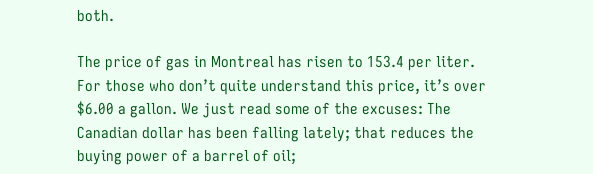both.

The price of gas in Montreal has risen to 153.4 per liter. For those who don’t quite understand this price, it’s over $6.00 a gallon. We just read some of the excuses: The Canadian dollar has been falling lately; that reduces the buying power of a barrel of oil;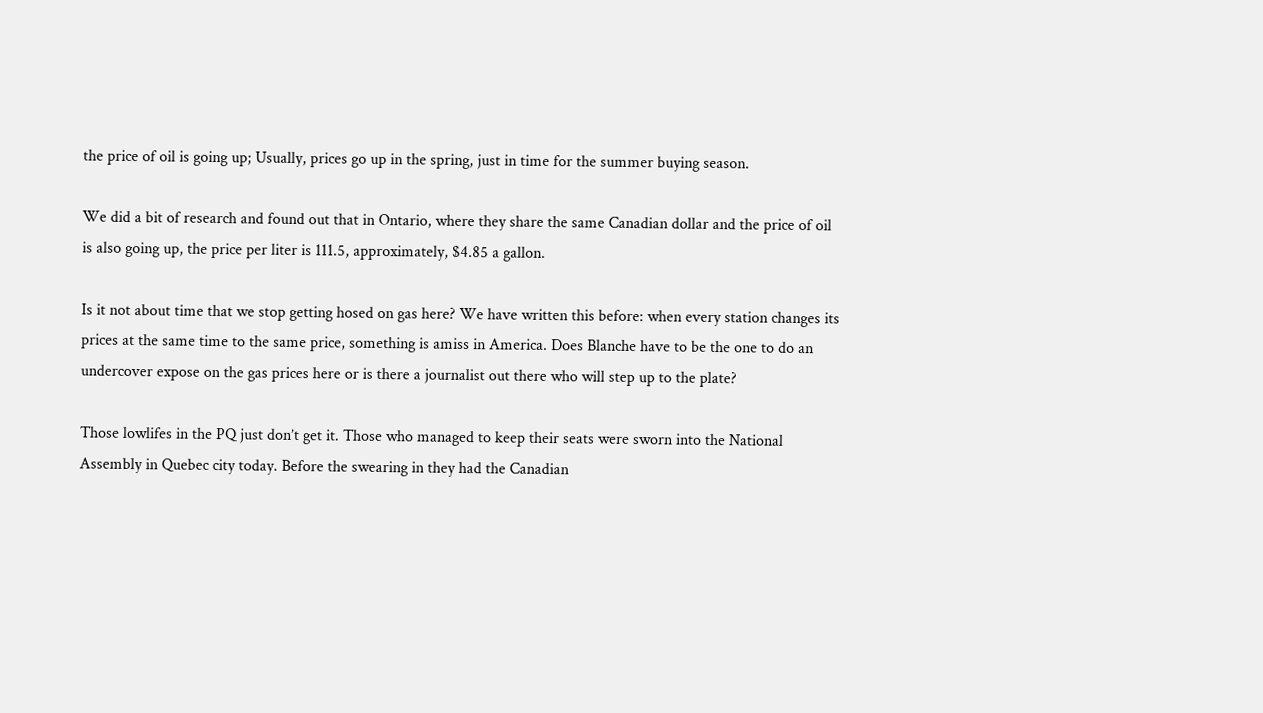the price of oil is going up; Usually, prices go up in the spring, just in time for the summer buying season.

We did a bit of research and found out that in Ontario, where they share the same Canadian dollar and the price of oil is also going up, the price per liter is 111.5, approximately, $4.85 a gallon.

Is it not about time that we stop getting hosed on gas here? We have written this before: when every station changes its prices at the same time to the same price, something is amiss in America. Does Blanche have to be the one to do an undercover expose on the gas prices here or is there a journalist out there who will step up to the plate?

Those lowlifes in the PQ just don’t get it. Those who managed to keep their seats were sworn into the National Assembly in Quebec city today. Before the swearing in they had the Canadian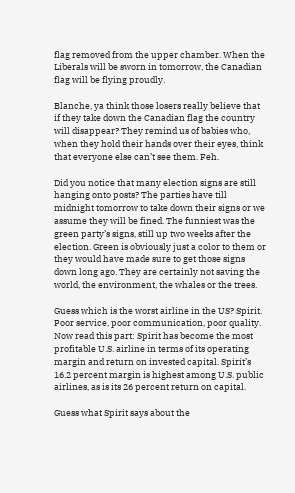flag removed from the upper chamber. When the Liberals will be sworn in tomorrow, the Canadian flag will be flying proudly.

Blanche, ya think those losers really believe that if they take down the Canadian flag the country will disappear? They remind us of babies who, when they hold their hands over their eyes, think that everyone else can’t see them. Feh.

Did you notice that many election signs are still hanging onto posts? The parties have till midnight tomorrow to take down their signs or we assume they will be fined. The funniest was the green party’s signs, still up two weeks after the election. Green is obviously just a color to them or they would have made sure to get those signs down long ago. They are certainly not saving the world, the environment, the whales or the trees.

Guess which is the worst airline in the US? Spirit. Poor service, poor communication, poor quality. Now read this part: Spirit has become the most profitable U.S. airline in terms of its operating margin and return on invested capital. Spirit’s 16.2 percent margin is highest among U.S. public airlines, as is its 26 percent return on capital.

Guess what Spirit says about the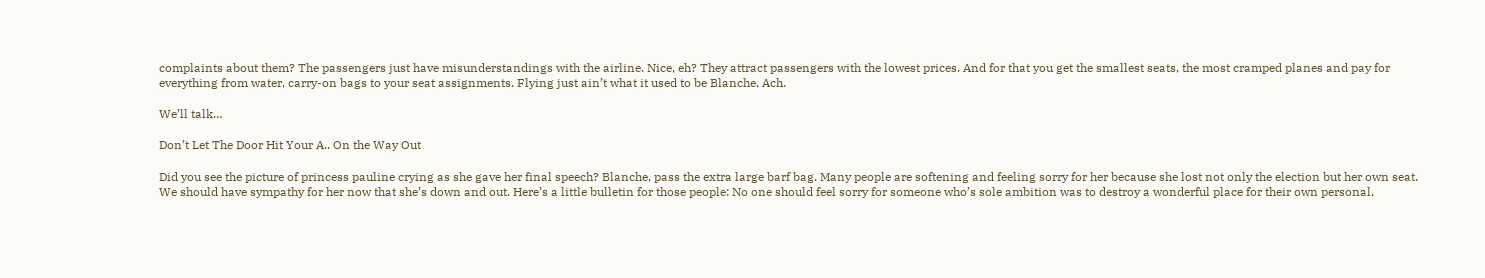complaints about them? The passengers just have misunderstandings with the airline. Nice, eh? They attract passengers with the lowest prices. And for that you get the smallest seats, the most cramped planes and pay for everything from water, carry-on bags to your seat assignments. Flying just ain’t what it used to be Blanche. Ach.

We’ll talk…

Don’t Let The Door Hit Your A.. On the Way Out

Did you see the picture of princess pauline crying as she gave her final speech? Blanche, pass the extra large barf bag. Many people are softening and feeling sorry for her because she lost not only the election but her own seat.  We should have sympathy for her now that she’s down and out. Here’s a little bulletin for those people: No one should feel sorry for someone who’s sole ambition was to destroy a wonderful place for their own personal,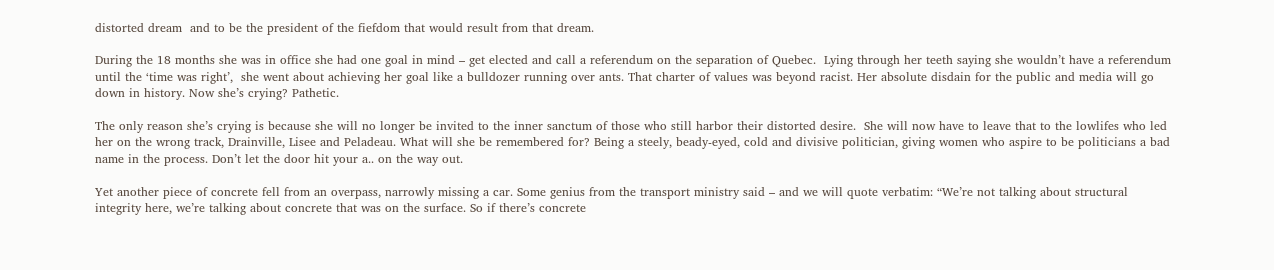distorted dream  and to be the president of the fiefdom that would result from that dream.

During the 18 months she was in office she had one goal in mind – get elected and call a referendum on the separation of Quebec.  Lying through her teeth saying she wouldn’t have a referendum until the ‘time was right’,  she went about achieving her goal like a bulldozer running over ants. That charter of values was beyond racist. Her absolute disdain for the public and media will go down in history. Now she’s crying? Pathetic.

The only reason she’s crying is because she will no longer be invited to the inner sanctum of those who still harbor their distorted desire.  She will now have to leave that to the lowlifes who led her on the wrong track, Drainville, Lisee and Peladeau. What will she be remembered for? Being a steely, beady-eyed, cold and divisive politician, giving women who aspire to be politicians a bad name in the process. Don’t let the door hit your a.. on the way out.

Yet another piece of concrete fell from an overpass, narrowly missing a car. Some genius from the transport ministry said – and we will quote verbatim: “We’re not talking about structural integrity here, we’re talking about concrete that was on the surface. So if there’s concrete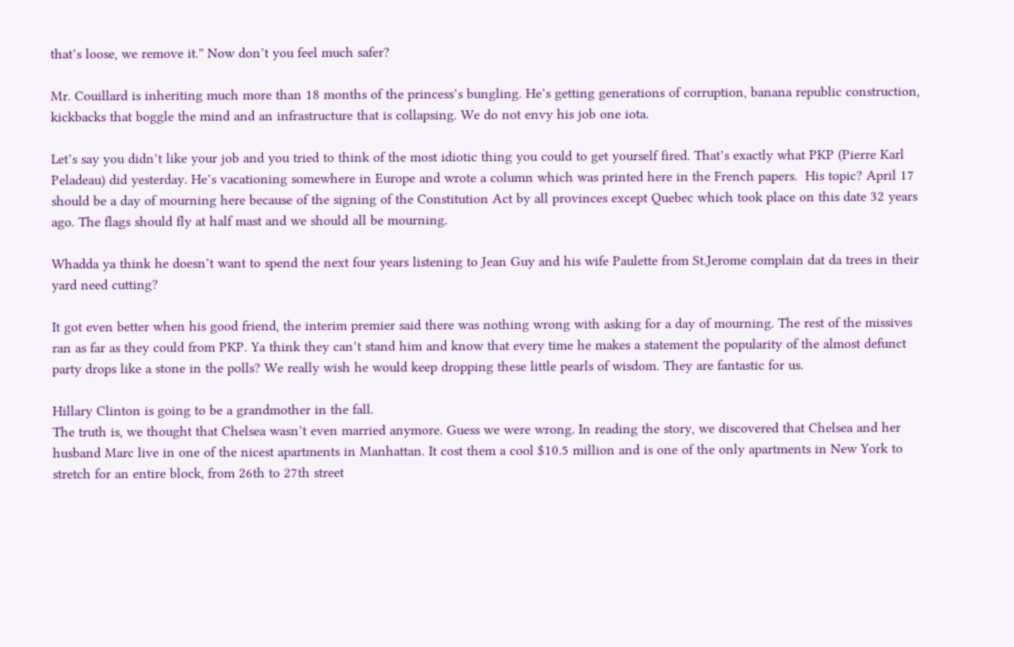that’s loose, we remove it.” Now don’t you feel much safer?

Mr. Couillard is inheriting much more than 18 months of the princess’s bungling. He’s getting generations of corruption, banana republic construction, kickbacks that boggle the mind and an infrastructure that is collapsing. We do not envy his job one iota.

Let’s say you didn’t like your job and you tried to think of the most idiotic thing you could to get yourself fired. That’s exactly what PKP (Pierre Karl Peladeau) did yesterday. He’s vacationing somewhere in Europe and wrote a column which was printed here in the French papers.  His topic? April 17 should be a day of mourning here because of the signing of the Constitution Act by all provinces except Quebec which took place on this date 32 years ago. The flags should fly at half mast and we should all be mourning.

Whadda ya think he doesn’t want to spend the next four years listening to Jean Guy and his wife Paulette from St.Jerome complain dat da trees in their yard need cutting?

It got even better when his good friend, the interim premier said there was nothing wrong with asking for a day of mourning. The rest of the missives ran as far as they could from PKP. Ya think they can’t stand him and know that every time he makes a statement the popularity of the almost defunct party drops like a stone in the polls? We really wish he would keep dropping these little pearls of wisdom. They are fantastic for us.

Hillary Clinton is going to be a grandmother in the fall.
The truth is, we thought that Chelsea wasn’t even married anymore. Guess we were wrong. In reading the story, we discovered that Chelsea and her husband Marc live in one of the nicest apartments in Manhattan. It cost them a cool $10.5 million and is one of the only apartments in New York to stretch for an entire block, from 26th to 27th street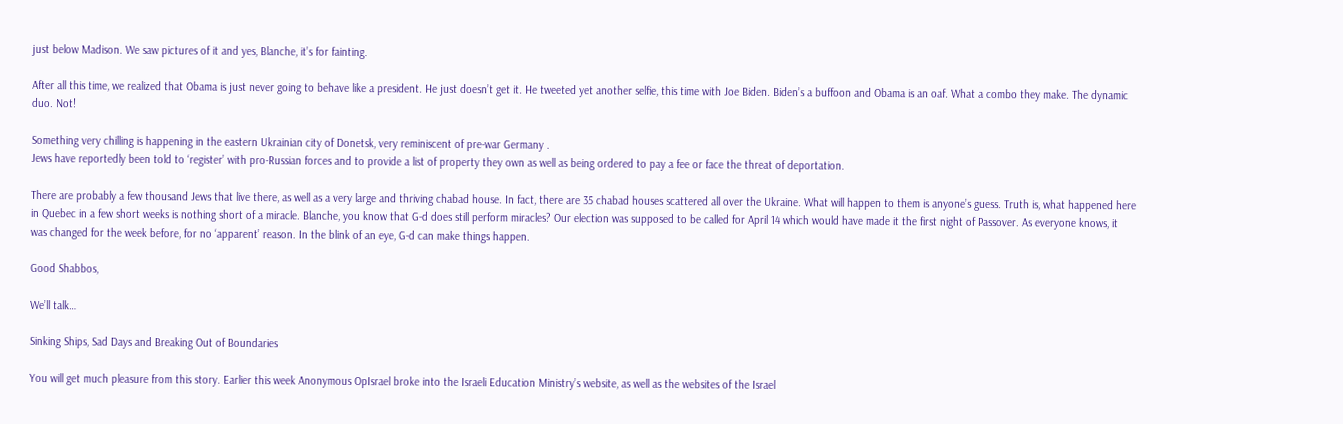just below Madison. We saw pictures of it and yes, Blanche, it’s for fainting.

After all this time, we realized that Obama is just never going to behave like a president. He just doesn’t get it. He tweeted yet another selfie, this time with Joe Biden. Biden’s a buffoon and Obama is an oaf. What a combo they make. The dynamic duo. Not!

Something very chilling is happening in the eastern Ukrainian city of Donetsk, very reminiscent of pre-war Germany .
Jews have reportedly been told to ‘register’ with pro-Russian forces and to provide a list of property they own as well as being ordered to pay a fee or face the threat of deportation.

There are probably a few thousand Jews that live there, as well as a very large and thriving chabad house. In fact, there are 35 chabad houses scattered all over the Ukraine. What will happen to them is anyone’s guess. Truth is, what happened here in Quebec in a few short weeks is nothing short of a miracle. Blanche, you know that G-d does still perform miracles? Our election was supposed to be called for April 14 which would have made it the first night of Passover. As everyone knows, it was changed for the week before, for no ‘apparent’ reason. In the blink of an eye, G-d can make things happen.

Good Shabbos,

We’ll talk…

Sinking Ships, Sad Days and Breaking Out of Boundaries

You will get much pleasure from this story. Earlier this week Anonymous OpIsrael broke into the Israeli Education Ministry’s website, as well as the websites of the Israel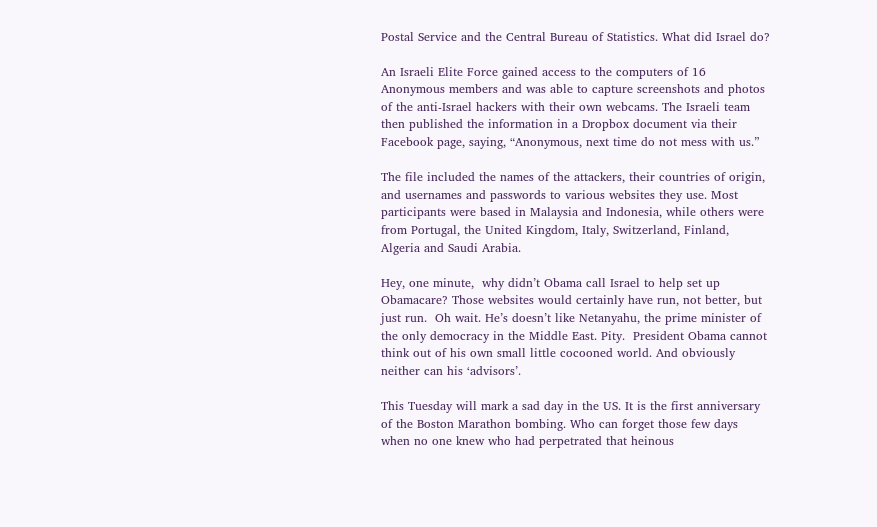Postal Service and the Central Bureau of Statistics. What did Israel do?

An Israeli Elite Force gained access to the computers of 16 Anonymous members and was able to capture screenshots and photos of the anti-Israel hackers with their own webcams. The Israeli team then published the information in a Dropbox document via their Facebook page, saying, “Anonymous, next time do not mess with us.”

The file included the names of the attackers, their countries of origin, and usernames and passwords to various websites they use. Most participants were based in Malaysia and Indonesia, while others were from Portugal, the United Kingdom, Italy, Switzerland, Finland, Algeria and Saudi Arabia.

Hey, one minute,  why didn’t Obama call Israel to help set up Obamacare? Those websites would certainly have run, not better, but just run.  Oh wait. He’s doesn’t like Netanyahu, the prime minister of the only democracy in the Middle East. Pity.  President Obama cannot think out of his own small little cocooned world. And obviously neither can his ‘advisors’.

This Tuesday will mark a sad day in the US. It is the first anniversary of the Boston Marathon bombing. Who can forget those few days when no one knew who had perpetrated that heinous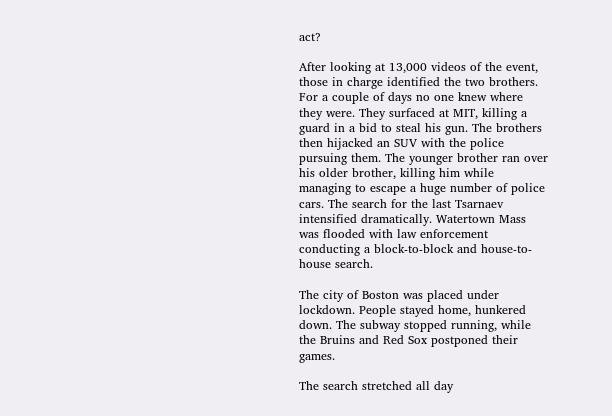act?

After looking at 13,000 videos of the event, those in charge identified the two brothers. For a couple of days no one knew where they were. They surfaced at MIT, killing a guard in a bid to steal his gun. The brothers then hijacked an SUV with the police pursuing them. The younger brother ran over his older brother, killing him while managing to escape a huge number of police cars. The search for the last Tsarnaev intensified dramatically. Watertown Mass was flooded with law enforcement conducting a block-to-block and house-to-house search.

The city of Boston was placed under lockdown. People stayed home, hunkered down. The subway stopped running, while the Bruins and Red Sox postponed their games.

The search stretched all day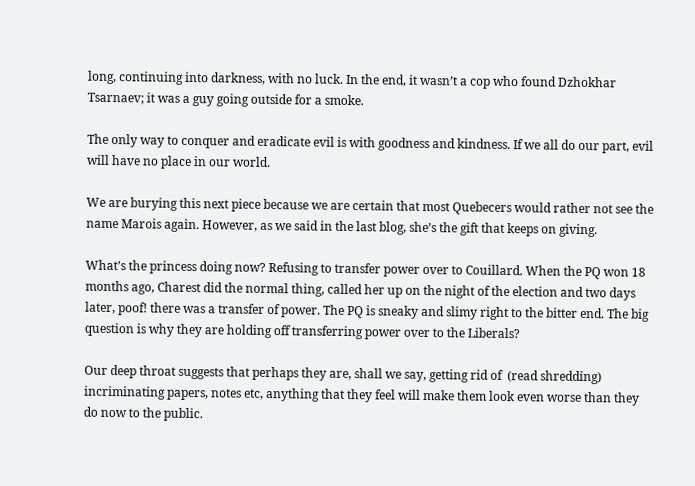long, continuing into darkness, with no luck. In the end, it wasn’t a cop who found Dzhokhar Tsarnaev; it was a guy going outside for a smoke.

The only way to conquer and eradicate evil is with goodness and kindness. If we all do our part, evil will have no place in our world.

We are burying this next piece because we are certain that most Quebecers would rather not see the name Marois again. However, as we said in the last blog, she’s the gift that keeps on giving.

What’s the princess doing now? Refusing to transfer power over to Couillard. When the PQ won 18 months ago, Charest did the normal thing, called her up on the night of the election and two days later, poof! there was a transfer of power. The PQ is sneaky and slimy right to the bitter end. The big question is why they are holding off transferring power over to the Liberals?

Our deep throat suggests that perhaps they are, shall we say, getting rid of  (read shredding) incriminating papers, notes etc, anything that they feel will make them look even worse than they do now to the public.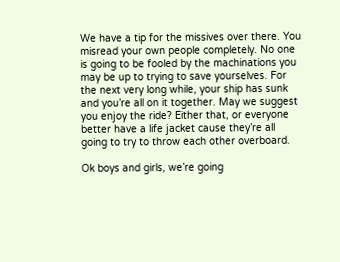We have a tip for the missives over there. You misread your own people completely. No one is going to be fooled by the machinations you may be up to trying to save yourselves. For the next very long while, your ship has sunk and you’re all on it together. May we suggest you enjoy the ride? Either that, or everyone better have a life jacket cause they’re all going to try to throw each other overboard.

Ok boys and girls, we’re going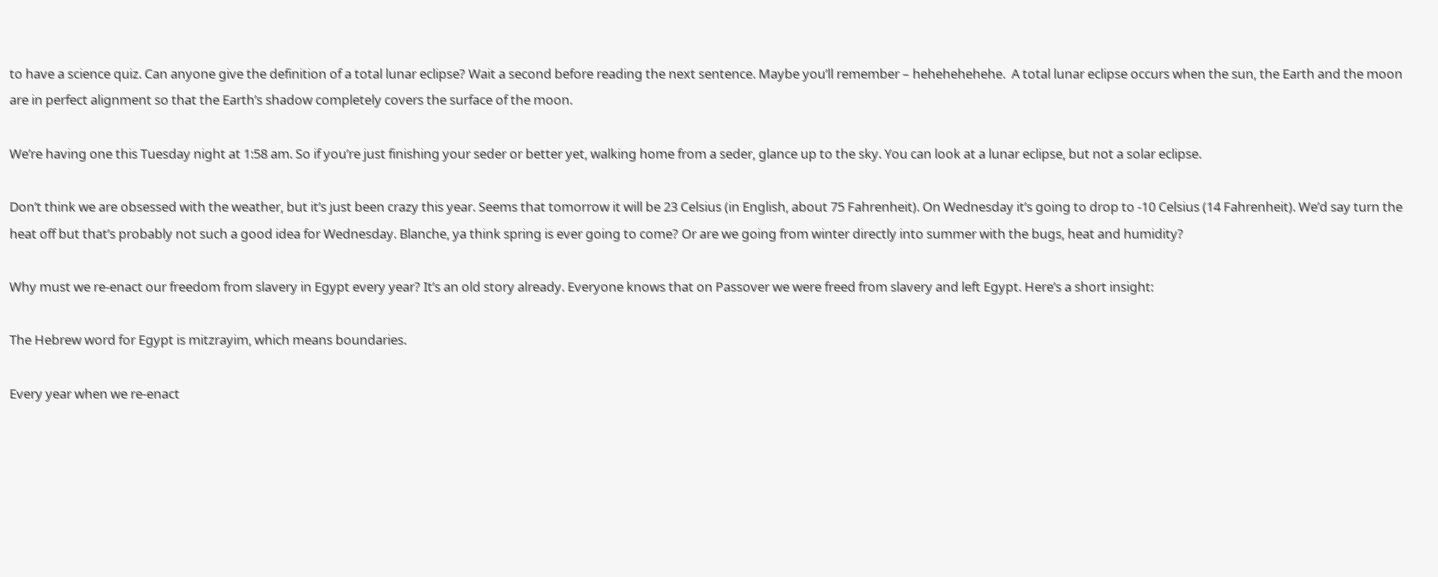to have a science quiz. Can anyone give the definition of a total lunar eclipse? Wait a second before reading the next sentence. Maybe you’ll remember – hehehehehehe.  A total lunar eclipse occurs when the sun, the Earth and the moon are in perfect alignment so that the Earth’s shadow completely covers the surface of the moon.

We’re having one this Tuesday night at 1:58 am. So if you’re just finishing your seder or better yet, walking home from a seder, glance up to the sky. You can look at a lunar eclipse, but not a solar eclipse.

Don’t think we are obsessed with the weather, but it’s just been crazy this year. Seems that tomorrow it will be 23 Celsius (in English, about 75 Fahrenheit). On Wednesday it’s going to drop to -10 Celsius (14 Fahrenheit). We’d say turn the heat off but that’s probably not such a good idea for Wednesday. Blanche, ya think spring is ever going to come? Or are we going from winter directly into summer with the bugs, heat and humidity?

Why must we re-enact our freedom from slavery in Egypt every year? It’s an old story already. Everyone knows that on Passover we were freed from slavery and left Egypt. Here’s a short insight:

The Hebrew word for Egypt is mitzrayim, which means boundaries.

Every year when we re-enact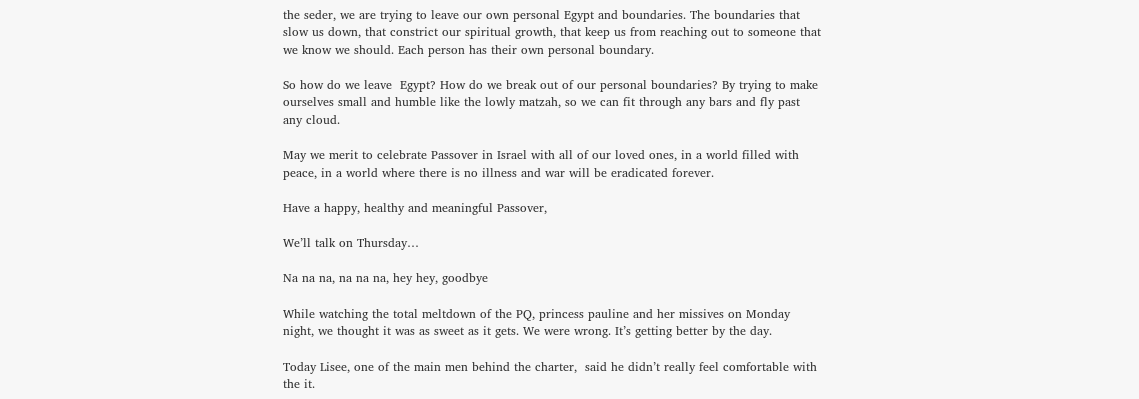the seder, we are trying to leave our own personal Egypt and boundaries. The boundaries that slow us down, that constrict our spiritual growth, that keep us from reaching out to someone that we know we should. Each person has their own personal boundary.

So how do we leave  Egypt? How do we break out of our personal boundaries? By trying to make ourselves small and humble like the lowly matzah, so we can fit through any bars and fly past any cloud.

May we merit to celebrate Passover in Israel with all of our loved ones, in a world filled with peace, in a world where there is no illness and war will be eradicated forever.

Have a happy, healthy and meaningful Passover,

We’ll talk on Thursday…

Na na na, na na na, hey hey, goodbye

While watching the total meltdown of the PQ, princess pauline and her missives on Monday night, we thought it was as sweet as it gets. We were wrong. It’s getting better by the day.

Today Lisee, one of the main men behind the charter,  said he didn’t really feel comfortable with the it.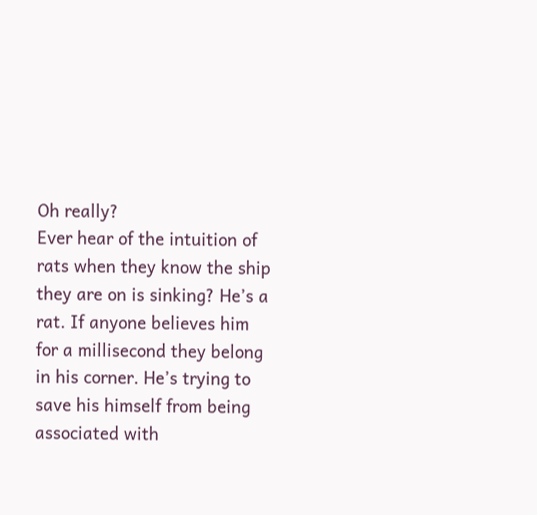Oh really?
Ever hear of the intuition of rats when they know the ship they are on is sinking? He’s a rat. If anyone believes him for a millisecond they belong in his corner. He’s trying to save his himself from being associated with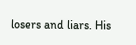losers and liars. His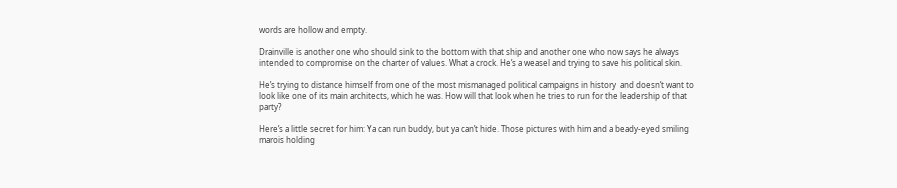words are hollow and empty.

Drainville is another one who should sink to the bottom with that ship and another one who now says he always intended to compromise on the charter of values. What a crock. He’s a weasel and trying to save his political skin.

He’s trying to distance himself from one of the most mismanaged political campaigns in history  and doesn’t want to look like one of its main architects, which he was. How will that look when he tries to run for the leadership of that party?

Here’s a little secret for him: Ya can run buddy, but ya can’t hide. Those pictures with him and a beady-eyed smiling marois holding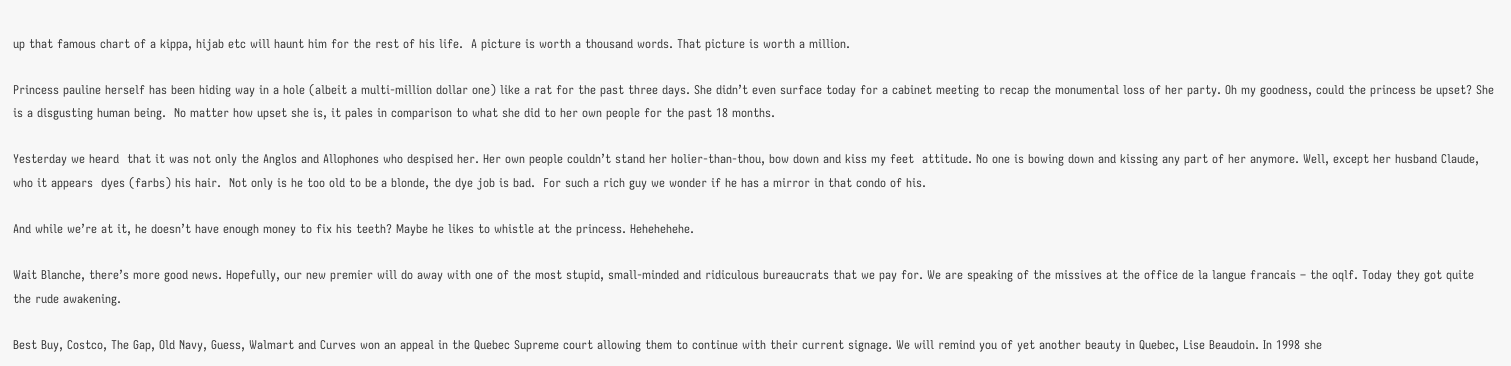up that famous chart of a kippa, hijab etc will haunt him for the rest of his life.  A picture is worth a thousand words. That picture is worth a million.

Princess pauline herself has been hiding way in a hole (albeit a multi-million dollar one) like a rat for the past three days. She didn’t even surface today for a cabinet meeting to recap the monumental loss of her party. Oh my goodness, could the princess be upset? She is a disgusting human being.  No matter how upset she is, it pales in comparison to what she did to her own people for the past 18 months.

Yesterday we heard  that it was not only the Anglos and Allophones who despised her. Her own people couldn’t stand her holier-than-thou, bow down and kiss my feet  attitude. No one is bowing down and kissing any part of her anymore. Well, except her husband Claude, who it appears  dyes (farbs) his hair.  Not only is he too old to be a blonde, the dye job is bad.  For such a rich guy we wonder if he has a mirror in that condo of his.

And while we’re at it, he doesn’t have enough money to fix his teeth? Maybe he likes to whistle at the princess. Hehehehehe.

Wait Blanche, there’s more good news. Hopefully, our new premier will do away with one of the most stupid, small-minded and ridiculous bureaucrats that we pay for. We are speaking of the missives at the office de la langue francais – the oqlf. Today they got quite the rude awakening.

Best Buy, Costco, The Gap, Old Navy, Guess, Walmart and Curves won an appeal in the Quebec Supreme court allowing them to continue with their current signage. We will remind you of yet another beauty in Quebec, Lise Beaudoin. In 1998 she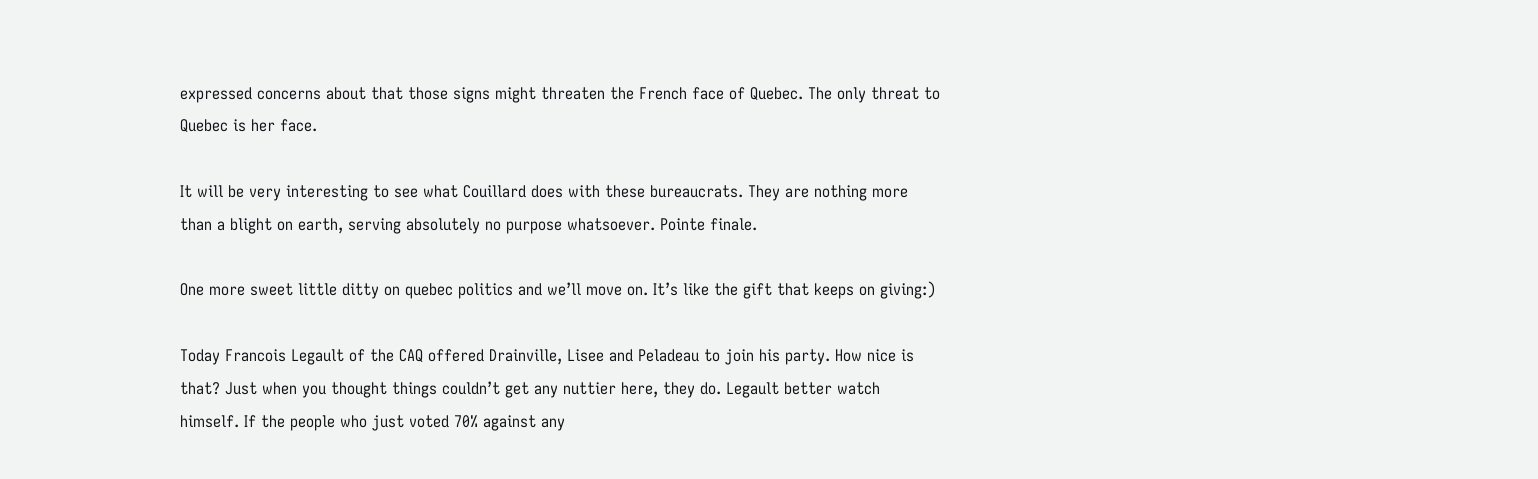expressed concerns about that those signs might threaten the French face of Quebec. The only threat to Quebec is her face.

It will be very interesting to see what Couillard does with these bureaucrats. They are nothing more than a blight on earth, serving absolutely no purpose whatsoever. Pointe finale.

One more sweet little ditty on quebec politics and we’ll move on. It’s like the gift that keeps on giving:)

Today Francois Legault of the CAQ offered Drainville, Lisee and Peladeau to join his party. How nice is that? Just when you thought things couldn’t get any nuttier here, they do. Legault better watch himself. If the people who just voted 70% against any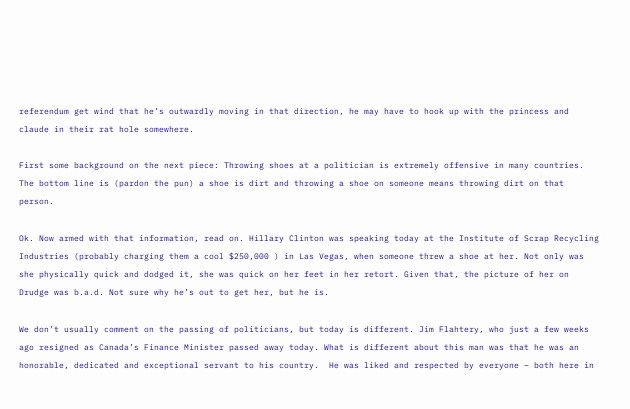referendum get wind that he’s outwardly moving in that direction, he may have to hook up with the princess and claude in their rat hole somewhere.

First some background on the next piece: Throwing shoes at a politician is extremely offensive in many countries. The bottom line is (pardon the pun) a shoe is dirt and throwing a shoe on someone means throwing dirt on that person.

Ok. Now armed with that information, read on. Hillary Clinton was speaking today at the Institute of Scrap Recycling Industries (probably charging them a cool $250,000 ) in Las Vegas, when someone threw a shoe at her. Not only was she physically quick and dodged it, she was quick on her feet in her retort. Given that, the picture of her on Drudge was b.a.d. Not sure why he’s out to get her, but he is.

We don’t usually comment on the passing of politicians, but today is different. Jim Flahtery, who just a few weeks ago resigned as Canada’s Finance Minister passed away today. What is different about this man was that he was an honorable, dedicated and exceptional servant to his country.  He was liked and respected by everyone – both here in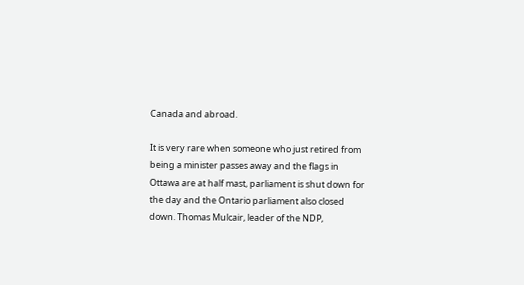Canada and abroad.

It is very rare when someone who just retired from being a minister passes away and the flags in Ottawa are at half mast, parliament is shut down for the day and the Ontario parliament also closed down. Thomas Mulcair, leader of the NDP,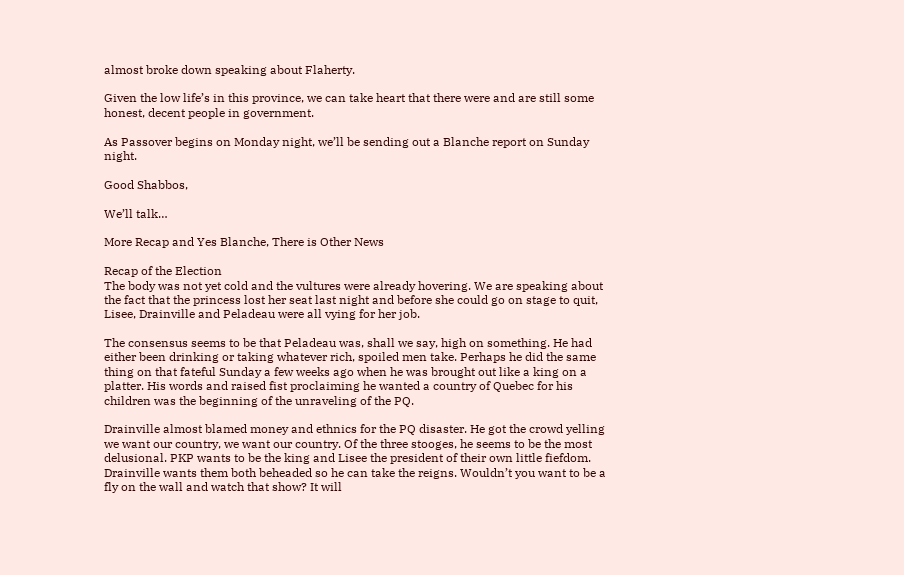almost broke down speaking about Flaherty.

Given the low life’s in this province, we can take heart that there were and are still some honest, decent people in government.

As Passover begins on Monday night, we’ll be sending out a Blanche report on Sunday night.

Good Shabbos,

We’ll talk…

More Recap and Yes Blanche, There is Other News

Recap of the Election
The body was not yet cold and the vultures were already hovering. We are speaking about the fact that the princess lost her seat last night and before she could go on stage to quit, Lisee, Drainville and Peladeau were all vying for her job.

The consensus seems to be that Peladeau was, shall we say, high on something. He had either been drinking or taking whatever rich, spoiled men take. Perhaps he did the same thing on that fateful Sunday a few weeks ago when he was brought out like a king on a platter. His words and raised fist proclaiming he wanted a country of Quebec for his children was the beginning of the unraveling of the PQ.

Drainville almost blamed money and ethnics for the PQ disaster. He got the crowd yelling we want our country, we want our country. Of the three stooges, he seems to be the most delusional. PKP wants to be the king and Lisee the president of their own little fiefdom. Drainville wants them both beheaded so he can take the reigns. Wouldn’t you want to be a fly on the wall and watch that show? It will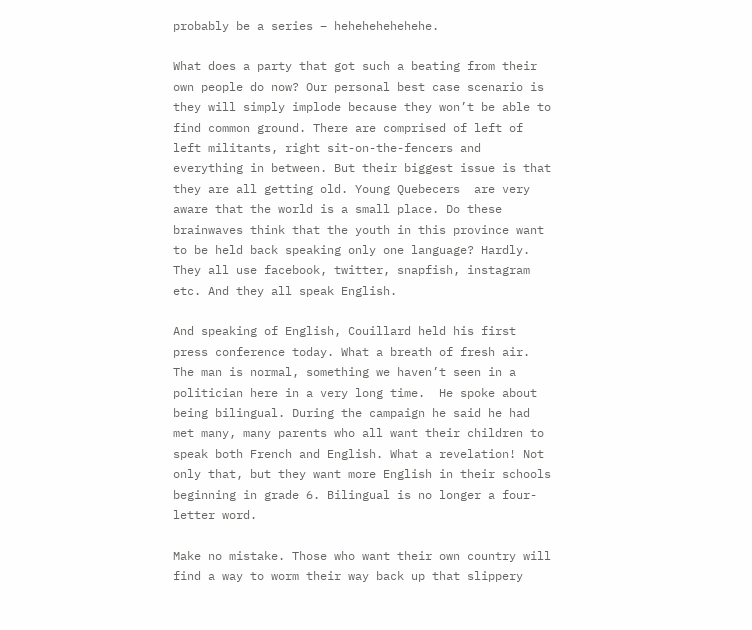probably be a series – hehehehehehehe.

What does a party that got such a beating from their own people do now? Our personal best case scenario is they will simply implode because they won’t be able to find common ground. There are comprised of left of left militants, right sit-on-the-fencers and everything in between. But their biggest issue is that they are all getting old. Young Quebecers  are very aware that the world is a small place. Do these brainwaves think that the youth in this province want to be held back speaking only one language? Hardly. They all use facebook, twitter, snapfish, instagram etc. And they all speak English.

And speaking of English, Couillard held his first press conference today. What a breath of fresh air. The man is normal, something we haven’t seen in a politician here in a very long time.  He spoke about being bilingual. During the campaign he said he had met many, many parents who all want their children to speak both French and English. What a revelation! Not only that, but they want more English in their schools beginning in grade 6. Bilingual is no longer a four-letter word.

Make no mistake. Those who want their own country will find a way to worm their way back up that slippery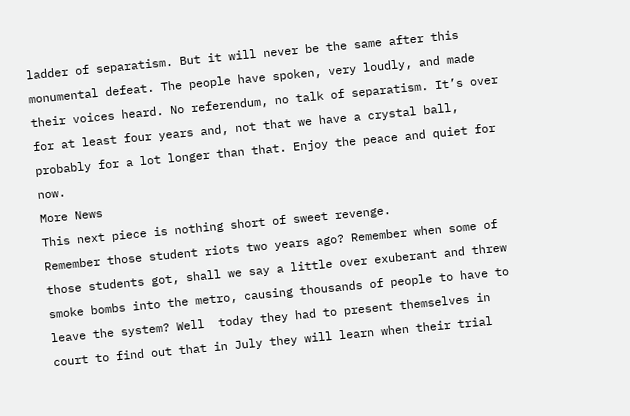ladder of separatism. But it will never be the same after this monumental defeat. The people have spoken, very loudly, and made their voices heard. No referendum, no talk of separatism. It’s over for at least four years and, not that we have a crystal ball,  probably for a lot longer than that. Enjoy the peace and quiet for now.
More News
This next piece is nothing short of sweet revenge.
Remember those student riots two years ago? Remember when some of those students got, shall we say a little over exuberant and threw smoke bombs into the metro, causing thousands of people to have to leave the system? Well  today they had to present themselves in court to find out that in July they will learn when their trial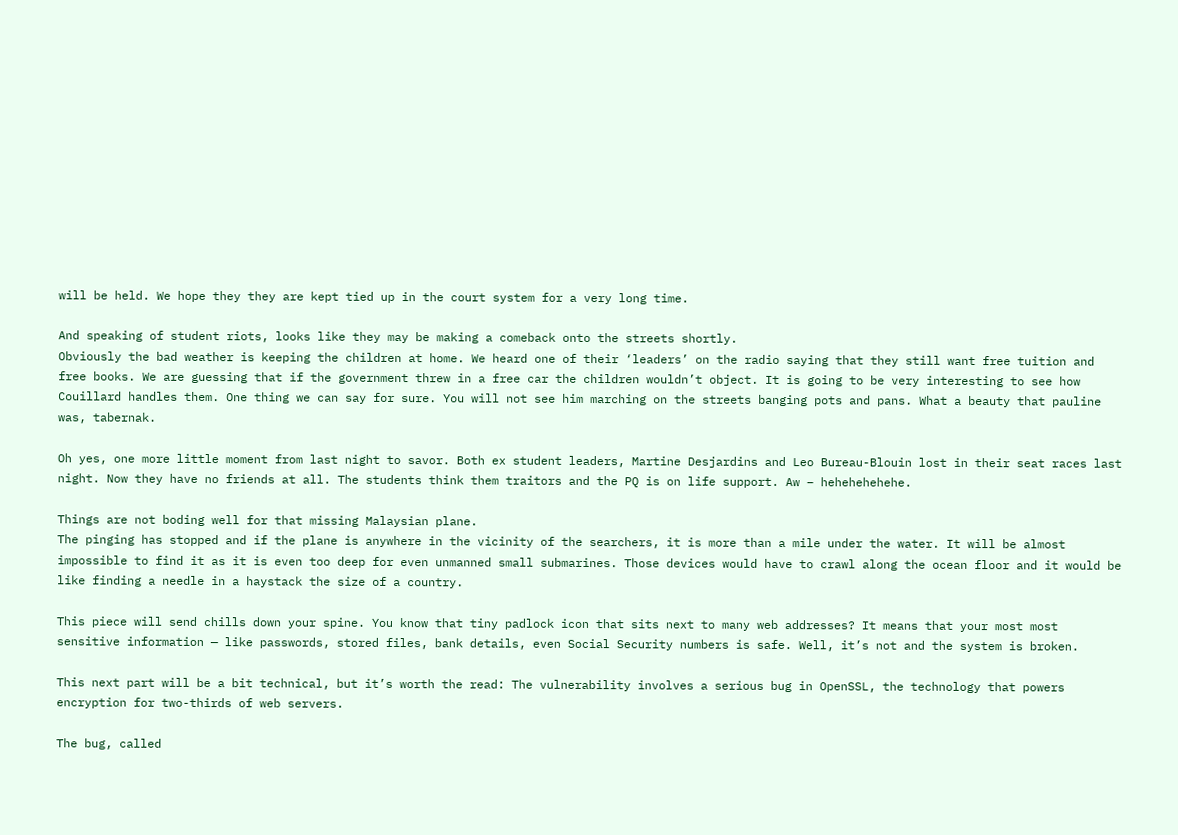will be held. We hope they they are kept tied up in the court system for a very long time.

And speaking of student riots, looks like they may be making a comeback onto the streets shortly.
Obviously the bad weather is keeping the children at home. We heard one of their ‘leaders’ on the radio saying that they still want free tuition and free books. We are guessing that if the government threw in a free car the children wouldn’t object. It is going to be very interesting to see how Couillard handles them. One thing we can say for sure. You will not see him marching on the streets banging pots and pans. What a beauty that pauline was, tabernak.

Oh yes, one more little moment from last night to savor. Both ex student leaders, Martine Desjardins and Leo Bureau-Blouin lost in their seat races last night. Now they have no friends at all. The students think them traitors and the PQ is on life support. Aw – hehehehehehe.

Things are not boding well for that missing Malaysian plane.
The pinging has stopped and if the plane is anywhere in the vicinity of the searchers, it is more than a mile under the water. It will be almost impossible to find it as it is even too deep for even unmanned small submarines. Those devices would have to crawl along the ocean floor and it would be like finding a needle in a haystack the size of a country.

This piece will send chills down your spine. You know that tiny padlock icon that sits next to many web addresses? It means that your most most sensitive information — like passwords, stored files, bank details, even Social Security numbers is safe. Well, it’s not and the system is broken.

This next part will be a bit technical, but it’s worth the read: The vulnerability involves a serious bug in OpenSSL, the technology that powers encryption for two-thirds of web servers.

The bug, called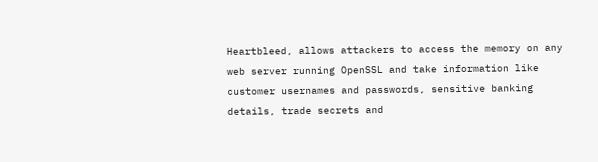Heartbleed, allows attackers to access the memory on any web server running OpenSSL and take information like customer usernames and passwords, sensitive banking details, trade secrets and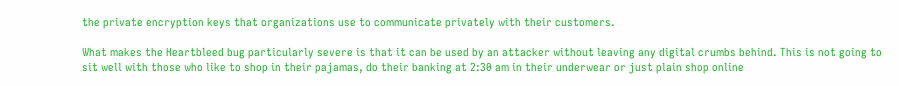the private encryption keys that organizations use to communicate privately with their customers.

What makes the Heartbleed bug particularly severe is that it can be used by an attacker without leaving any digital crumbs behind. This is not going to sit well with those who like to shop in their pajamas, do their banking at 2:30 am in their underwear or just plain shop online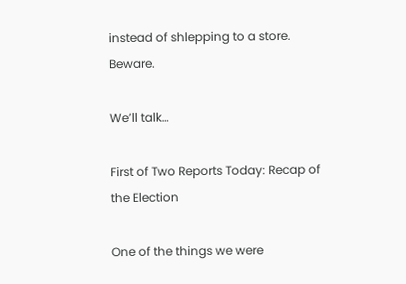instead of shlepping to a store. Beware.

We’ll talk…

First of Two Reports Today: Recap of the Election

One of the things we were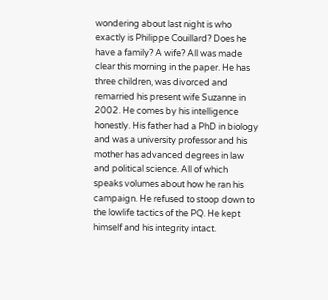wondering about last night is who exactly is Philippe Couillard? Does he have a family? A wife? All was made clear this morning in the paper. He has three children, was divorced and remarried his present wife Suzanne in 2002. He comes by his intelligence honestly. His father had a PhD in biology and was a university professor and his mother has advanced degrees in law and political science. All of which speaks volumes about how he ran his campaign. He refused to stoop down to the lowlife tactics of the PQ. He kept himself and his integrity intact.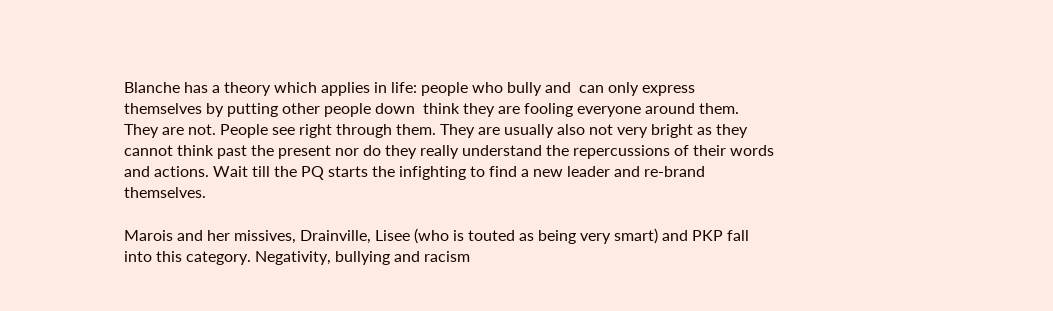Blanche has a theory which applies in life: people who bully and  can only express themselves by putting other people down  think they are fooling everyone around them. They are not. People see right through them. They are usually also not very bright as they cannot think past the present nor do they really understand the repercussions of their words and actions. Wait till the PQ starts the infighting to find a new leader and re-brand themselves.

Marois and her missives, Drainville, Lisee (who is touted as being very smart) and PKP fall into this category. Negativity, bullying and racism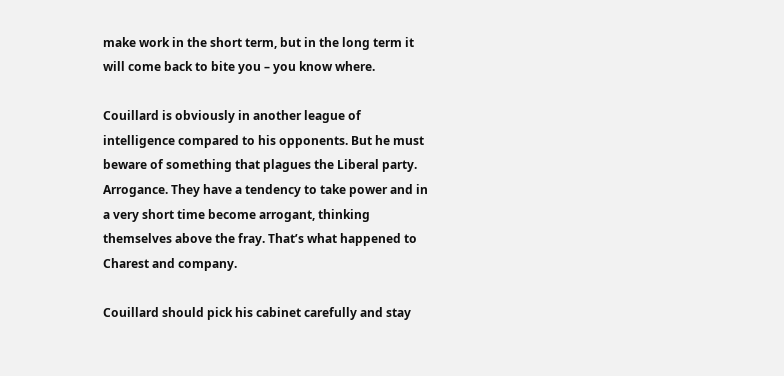make work in the short term, but in the long term it will come back to bite you – you know where.

Couillard is obviously in another league of intelligence compared to his opponents. But he must beware of something that plagues the Liberal party. Arrogance. They have a tendency to take power and in a very short time become arrogant, thinking themselves above the fray. That’s what happened to Charest and company.

Couillard should pick his cabinet carefully and stay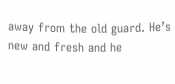away from the old guard. He’s new and fresh and he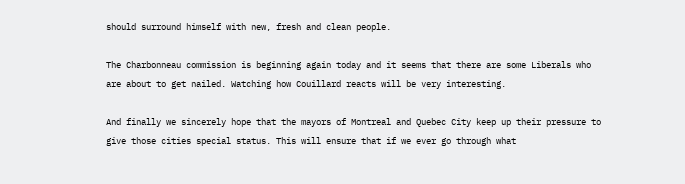should surround himself with new, fresh and clean people.

The Charbonneau commission is beginning again today and it seems that there are some Liberals who are about to get nailed. Watching how Couillard reacts will be very interesting.

And finally we sincerely hope that the mayors of Montreal and Quebec City keep up their pressure to give those cities special status. This will ensure that if we ever go through what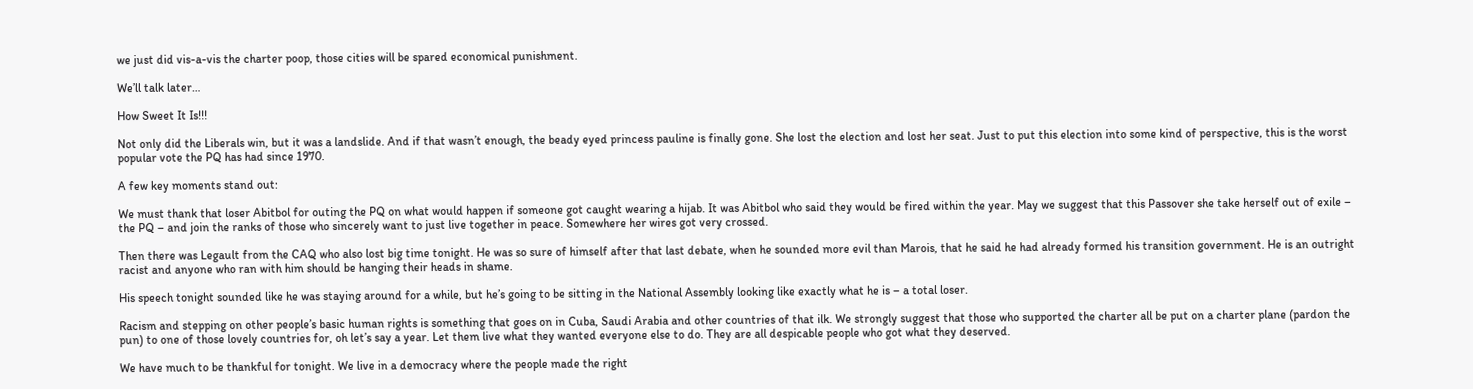we just did vis-a-vis the charter poop, those cities will be spared economical punishment.

We’ll talk later…

How Sweet It Is!!!

Not only did the Liberals win, but it was a landslide. And if that wasn’t enough, the beady eyed princess pauline is finally gone. She lost the election and lost her seat. Just to put this election into some kind of perspective, this is the worst popular vote the PQ has had since 1970.

A few key moments stand out:

We must thank that loser Abitbol for outing the PQ on what would happen if someone got caught wearing a hijab. It was Abitbol who said they would be fired within the year. May we suggest that this Passover she take herself out of exile – the PQ – and join the ranks of those who sincerely want to just live together in peace. Somewhere her wires got very crossed.

Then there was Legault from the CAQ who also lost big time tonight. He was so sure of himself after that last debate, when he sounded more evil than Marois, that he said he had already formed his transition government. He is an outright racist and anyone who ran with him should be hanging their heads in shame.

His speech tonight sounded like he was staying around for a while, but he’s going to be sitting in the National Assembly looking like exactly what he is – a total loser.

Racism and stepping on other people’s basic human rights is something that goes on in Cuba, Saudi Arabia and other countries of that ilk. We strongly suggest that those who supported the charter all be put on a charter plane (pardon the pun) to one of those lovely countries for, oh let’s say a year. Let them live what they wanted everyone else to do. They are all despicable people who got what they deserved.

We have much to be thankful for tonight. We live in a democracy where the people made the right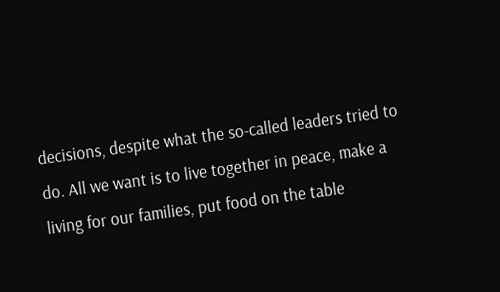decisions, despite what the so-called leaders tried to do. All we want is to live together in peace, make a living for our families, put food on the table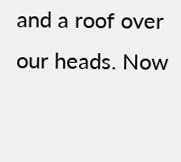and a roof over our heads. Now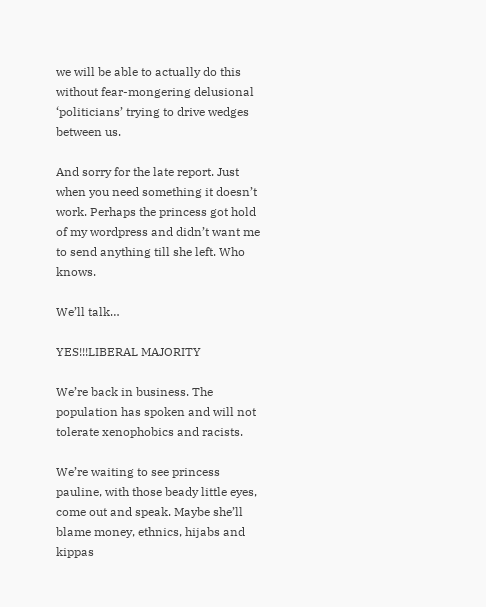we will be able to actually do this without fear-mongering delusional ‘politicians’ trying to drive wedges between us.

And sorry for the late report. Just when you need something it doesn’t work. Perhaps the princess got hold of my wordpress and didn’t want me to send anything till she left. Who knows.

We’ll talk…

YES!!!LIBERAL MAJORITY

We’re back in business. The population has spoken and will not tolerate xenophobics and racists.

We’re waiting to see princess pauline, with those beady little eyes, come out and speak. Maybe she’ll blame money, ethnics, hijabs and kippas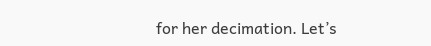for her decimation. Let’s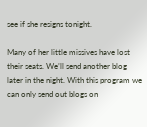see if she resigns tonight.

Many of her little missives have lost their seats. We’ll send another blog later in the night. With this program we can only send out blogs on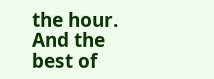the hour. And the best of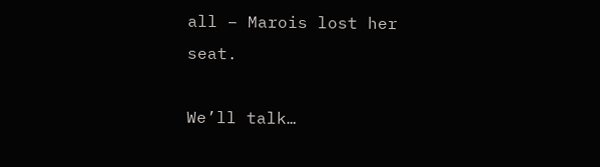all – Marois lost her seat.

We’ll talk…